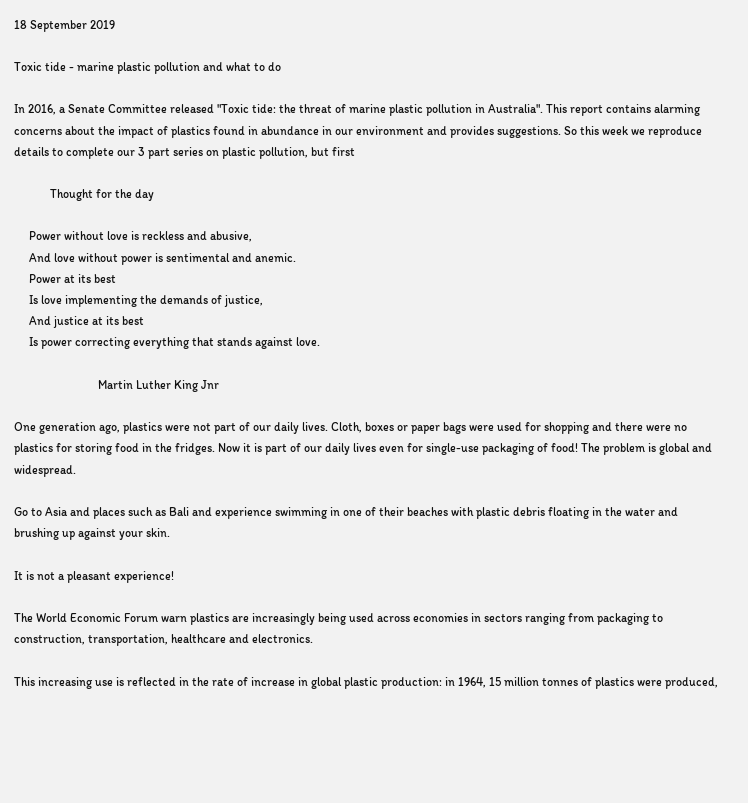18 September 2019

Toxic tide - marine plastic pollution and what to do

In 2016, a Senate Committee released "Toxic tide: the threat of marine plastic pollution in Australia". This report contains alarming concerns about the impact of plastics found in abundance in our environment and provides suggestions. So this week we reproduce details to complete our 3 part series on plastic pollution, but first

            Thought for the day

     Power without love is reckless and abusive,
     And love without power is sentimental and anemic.
     Power at its best
     Is love implementing the demands of justice,
     And justice at its best
     Is power correcting everything that stands against love.

                            Martin Luther King Jnr

One generation ago, plastics were not part of our daily lives. Cloth, boxes or paper bags were used for shopping and there were no plastics for storing food in the fridges. Now it is part of our daily lives even for single-use packaging of food! The problem is global and widespread.

Go to Asia and places such as Bali and experience swimming in one of their beaches with plastic debris floating in the water and brushing up against your skin.

It is not a pleasant experience!

The World Economic Forum warn plastics are increasingly being used across economies in sectors ranging from packaging to construction, transportation, healthcare and electronics.

This increasing use is reflected in the rate of increase in global plastic production: in 1964, 15 million tonnes of plastics were produced,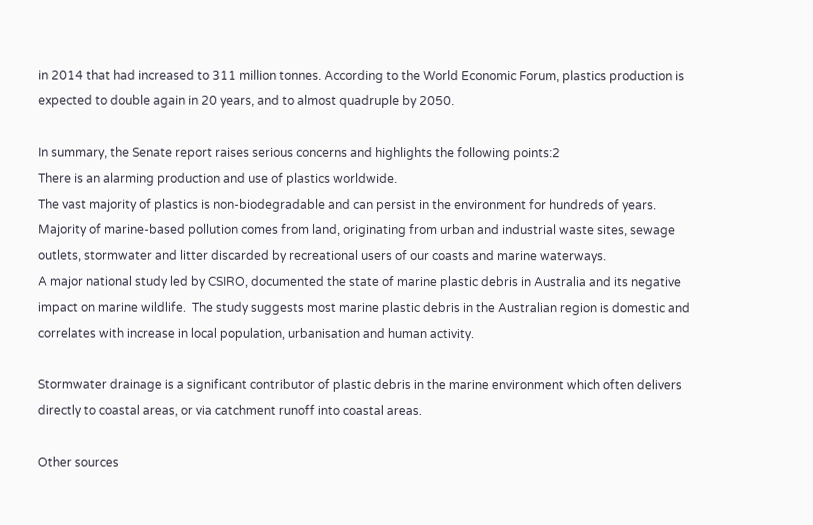in 2014 that had increased to 311 million tonnes. According to the World Economic Forum, plastics production is expected to double again in 20 years, and to almost quadruple by 2050.

In summary, the Senate report raises serious concerns and highlights the following points:2
There is an alarming production and use of plastics worldwide.
The vast majority of plastics is non-biodegradable and can persist in the environment for hundreds of years.
Majority of marine-based pollution comes from land, originating from urban and industrial waste sites, sewage outlets, stormwater and litter discarded by recreational users of our coasts and marine waterways.
A major national study led by CSIRO, documented the state of marine plastic debris in Australia and its negative impact on marine wildlife.  The study suggests most marine plastic debris in the Australian region is domestic and correlates with increase in local population, urbanisation and human activity.

Stormwater drainage is a significant contributor of plastic debris in the marine environment which often delivers directly to coastal areas, or via catchment runoff into coastal areas.

Other sources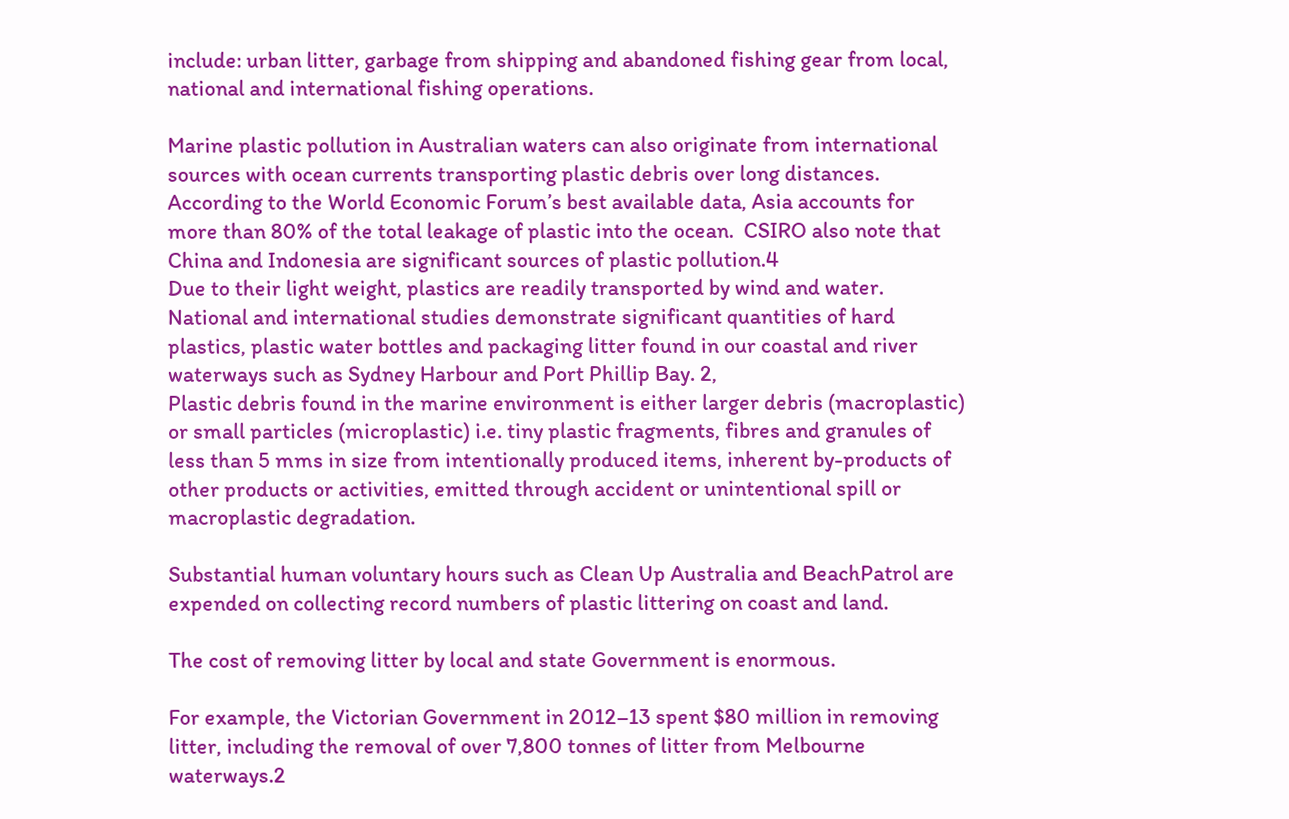include: urban litter, garbage from shipping and abandoned fishing gear from local, national and international fishing operations.

Marine plastic pollution in Australian waters can also originate from international sources with ocean currents transporting plastic debris over long distances. According to the World Economic Forum’s best available data, Asia accounts for more than 80% of the total leakage of plastic into the ocean.  CSIRO also note that China and Indonesia are significant sources of plastic pollution.4
Due to their light weight, plastics are readily transported by wind and water.
National and international studies demonstrate significant quantities of hard plastics, plastic water bottles and packaging litter found in our coastal and river waterways such as Sydney Harbour and Port Phillip Bay. 2,
Plastic debris found in the marine environment is either larger debris (macroplastic) or small particles (microplastic) i.e. tiny plastic fragments, fibres and granules of less than 5 mms in size from intentionally produced items, inherent by-products of other products or activities, emitted through accident or unintentional spill or macroplastic degradation.

Substantial human voluntary hours such as Clean Up Australia and BeachPatrol are expended on collecting record numbers of plastic littering on coast and land.

The cost of removing litter by local and state Government is enormous.

For example, the Victorian Government in 2012–13 spent $80 million in removing litter, including the removal of over 7,800 tonnes of litter from Melbourne waterways.2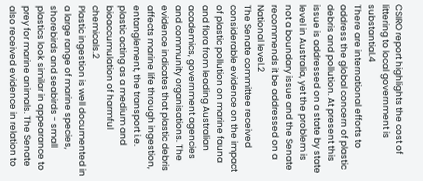CSIRO report highlights the cost of littering to local government is substantial.4
There are international efforts to address the global concern of plastic debris and pollution. At present this issue is addressed on a state by state level in Australia, yet the problem is not a boundary issue and the Senate recommends it be addressed on a National level.2
The Senate committee received considerable evidence on the impact of plastic pollution on marine fauna and flora from leading Australian academics, government agencies and community organisations. The evidence indicates that plastic debris affects marine life through ingestion, entanglement, the transport i.e. plastic acting as a medium and bioaccumulation of harmful chemicals.2
Plastic ingestion is well documented in a large range of marine species, shorebirds and seabirds - small plastics look similar in appearance to prey for marine animals. The Senate also received evidence in relation to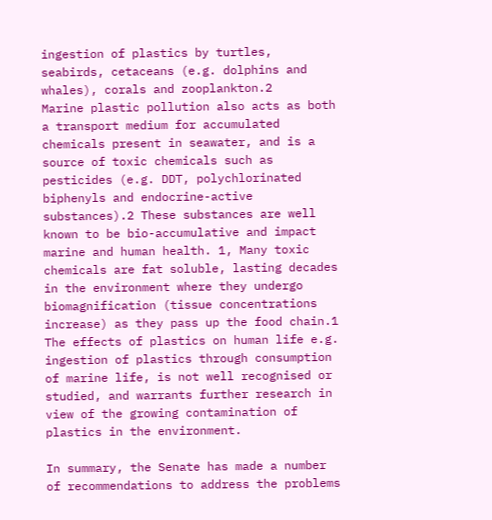ingestion of plastics by turtles, seabirds, cetaceans (e.g. dolphins and whales), corals and zooplankton.2
Marine plastic pollution also acts as both a transport medium for accumulated chemicals present in seawater, and is a source of toxic chemicals such as pesticides (e.g. DDT, polychlorinated biphenyls and endocrine-active substances).2 These substances are well known to be bio-accumulative and impact marine and human health. 1, Many toxic chemicals are fat soluble, lasting decades in the environment where they undergo biomagnification (tissue concentrations increase) as they pass up the food chain.1
The effects of plastics on human life e.g. ingestion of plastics through consumption of marine life, is not well recognised or studied, and warrants further research in view of the growing contamination of plastics in the environment.

In summary, the Senate has made a number of recommendations to address the problems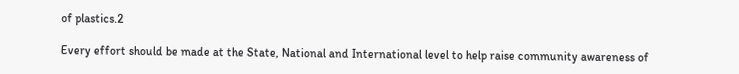of plastics.2

Every effort should be made at the State, National and International level to help raise community awareness of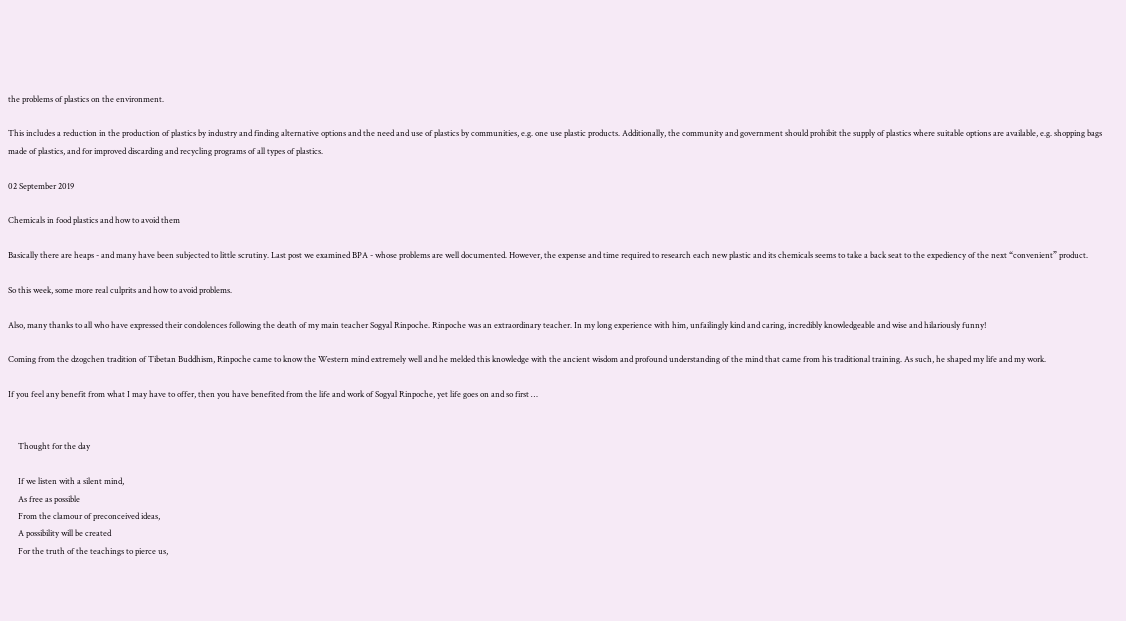the problems of plastics on the environment.

This includes a reduction in the production of plastics by industry and finding alternative options and the need and use of plastics by communities, e.g. one use plastic products. Additionally, the community and government should prohibit the supply of plastics where suitable options are available, e.g. shopping bags made of plastics, and for improved discarding and recycling programs of all types of plastics.

02 September 2019

Chemicals in food plastics and how to avoid them

Basically there are heaps - and many have been subjected to little scrutiny. Last post we examined BPA - whose problems are well documented. However, the expense and time required to research each new plastic and its chemicals seems to take a back seat to the expediency of the next “convenient” product.

So this week, some more real culprits and how to avoid problems.

Also, many thanks to all who have expressed their condolences following the death of my main teacher Sogyal Rinpoche. Rinpoche was an extraordinary teacher. In my long experience with him, unfailingly kind and caring, incredibly knowledgeable and wise and hilariously funny!

Coming from the dzogchen tradition of Tibetan Buddhism, Rinpoche came to know the Western mind extremely well and he melded this knowledge with the ancient wisdom and profound understanding of the mind that came from his traditional training. As such, he shaped my life and my work.

If you feel any benefit from what I may have to offer, then you have benefited from the life and work of Sogyal Rinpoche, yet life goes on and so first …


     Thought for the day

     If we listen with a silent mind,
     As free as possible
     From the clamour of preconceived ideas,
     A possibility will be created
     For the truth of the teachings to pierce us,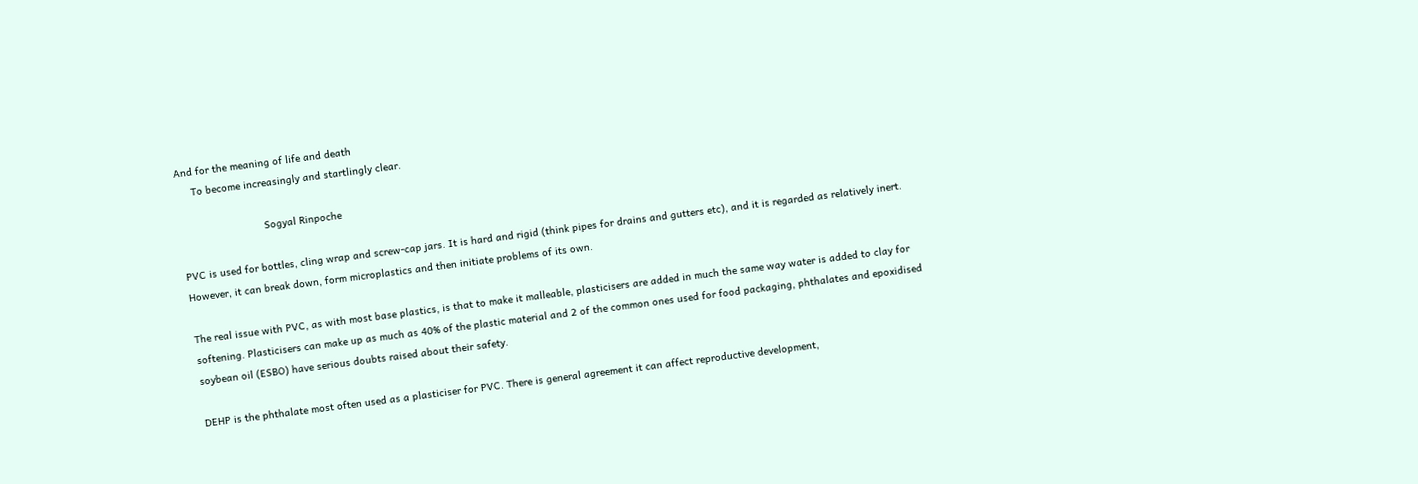And for the meaning of life and death
     To become increasingly and startlingly clear.

                            Sogyal Rinpoche

PVC is used for bottles, cling wrap and screw-cap jars. It is hard and rigid (think pipes for drains and gutters etc), and it is regarded as relatively inert. However, it can break down, form microplastics and then initiate problems of its own.

The real issue with PVC, as with most base plastics, is that to make it malleable, plasticisers are added in much the same way water is added to clay for softening. Plasticisers can make up as much as 40% of the plastic material and 2 of the common ones used for food packaging, phthalates and epoxidised soybean oil (ESBO) have serious doubts raised about their safety.

DEHP is the phthalate most often used as a plasticiser for PVC. There is general agreement it can affect reproductive development,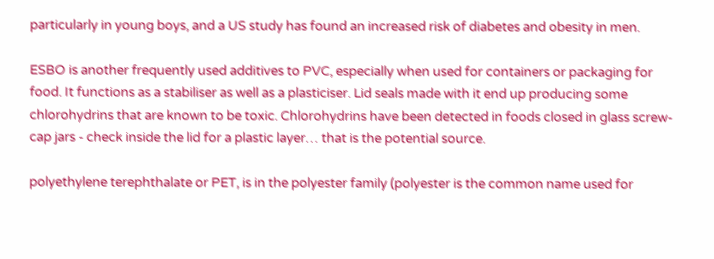particularly in young boys, and a US study has found an increased risk of diabetes and obesity in men.

ESBO is another frequently used additives to PVC, especially when used for containers or packaging for food. It functions as a stabiliser as well as a plasticiser. Lid seals made with it end up producing some chlorohydrins that are known to be toxic. Chlorohydrins have been detected in foods closed in glass screw-cap jars - check inside the lid for a plastic layer… that is the potential source.

polyethylene terephthalate or PET, is in the polyester family (polyester is the common name used for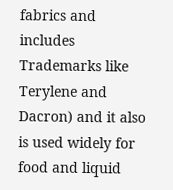fabrics and includes Trademarks like Terylene and Dacron) and it also is used widely for food and liquid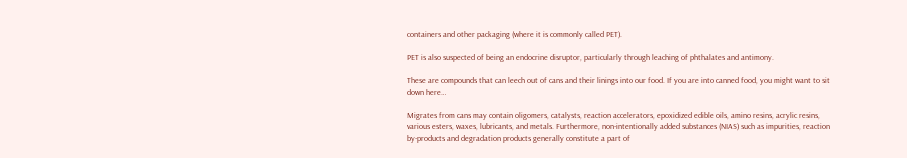containers and other packaging (where it is commonly called PET).

PET is also suspected of being an endocrine disruptor, particularly through leaching of phthalates and antimony.

These are compounds that can leech out of cans and their linings into our food. If you are into canned food, you might want to sit down here…

Migrates from cans may contain oligomers, catalysts, reaction accelerators, epoxidized edible oils, amino resins, acrylic resins, various esters, waxes, lubricants, and metals. Furthermore, non-intentionally added substances (NIAS) such as impurities, reaction by-products and degradation products generally constitute a part of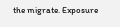the migrate. Exposure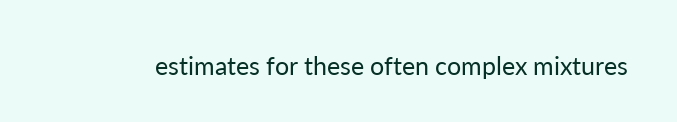estimates for these often complex mixtures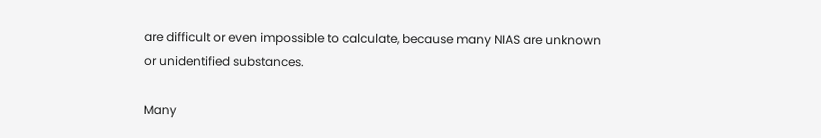are difficult or even impossible to calculate, because many NIAS are unknown or unidentified substances.

Many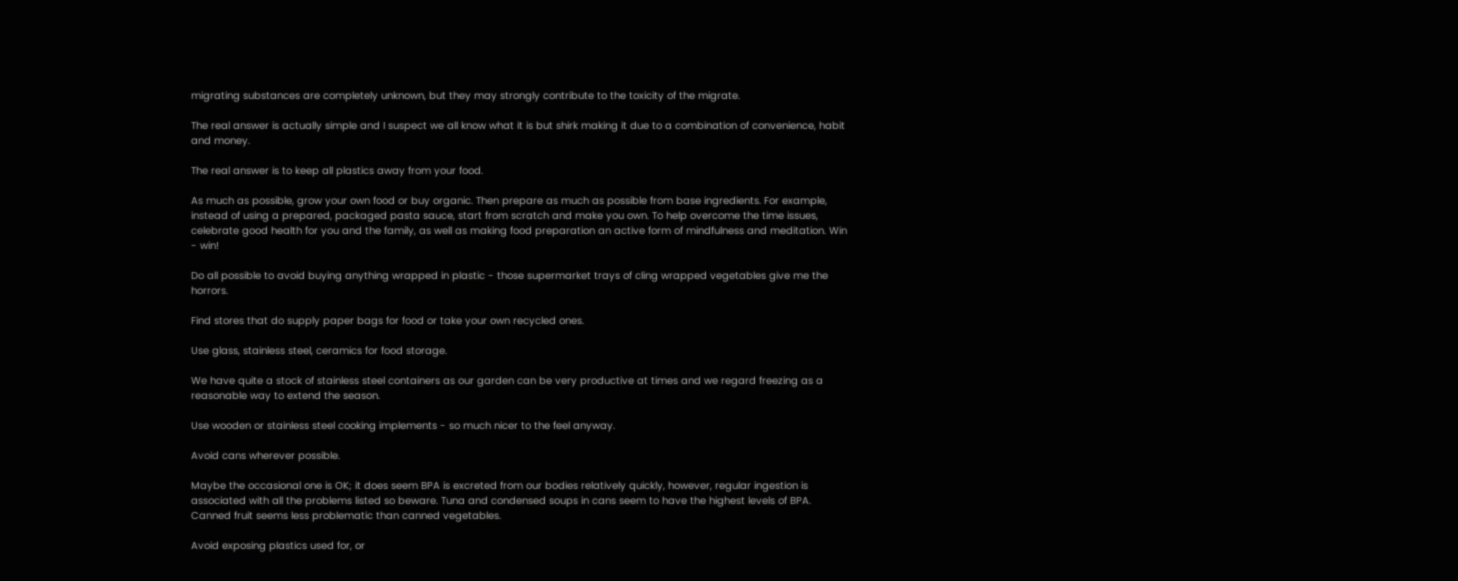migrating substances are completely unknown, but they may strongly contribute to the toxicity of the migrate.

The real answer is actually simple and I suspect we all know what it is but shirk making it due to a combination of convenience, habit and money.

The real answer is to keep all plastics away from your food.

As much as possible, grow your own food or buy organic. Then prepare as much as possible from base ingredients. For example, instead of using a prepared, packaged pasta sauce, start from scratch and make you own. To help overcome the time issues, celebrate good health for you and the family, as well as making food preparation an active form of mindfulness and meditation. Win - win!

Do all possible to avoid buying anything wrapped in plastic - those supermarket trays of cling wrapped vegetables give me the horrors.

Find stores that do supply paper bags for food or take your own recycled ones.

Use glass, stainless steel, ceramics for food storage.

We have quite a stock of stainless steel containers as our garden can be very productive at times and we regard freezing as a reasonable way to extend the season.

Use wooden or stainless steel cooking implements - so much nicer to the feel anyway.

Avoid cans wherever possible.

Maybe the occasional one is OK; it does seem BPA is excreted from our bodies relatively quickly, however, regular ingestion is associated with all the problems listed so beware. Tuna and condensed soups in cans seem to have the highest levels of BPA. Canned fruit seems less problematic than canned vegetables.

Avoid exposing plastics used for, or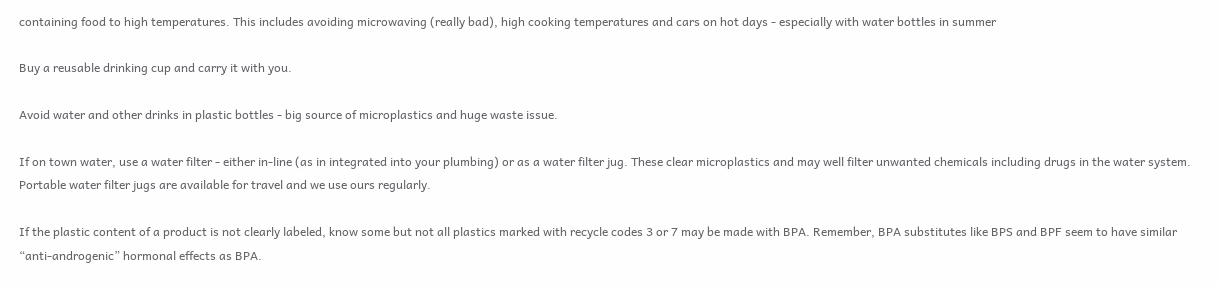containing food to high temperatures. This includes avoiding microwaving (really bad), high cooking temperatures and cars on hot days - especially with water bottles in summer

Buy a reusable drinking cup and carry it with you.

Avoid water and other drinks in plastic bottles - big source of microplastics and huge waste issue.

If on town water, use a water filter - either in-line (as in integrated into your plumbing) or as a water filter jug. These clear microplastics and may well filter unwanted chemicals including drugs in the water system. Portable water filter jugs are available for travel and we use ours regularly.

If the plastic content of a product is not clearly labeled, know some but not all plastics marked with recycle codes 3 or 7 may be made with BPA. Remember, BPA substitutes like BPS and BPF seem to have similar “anti-androgenic” hormonal effects as BPA.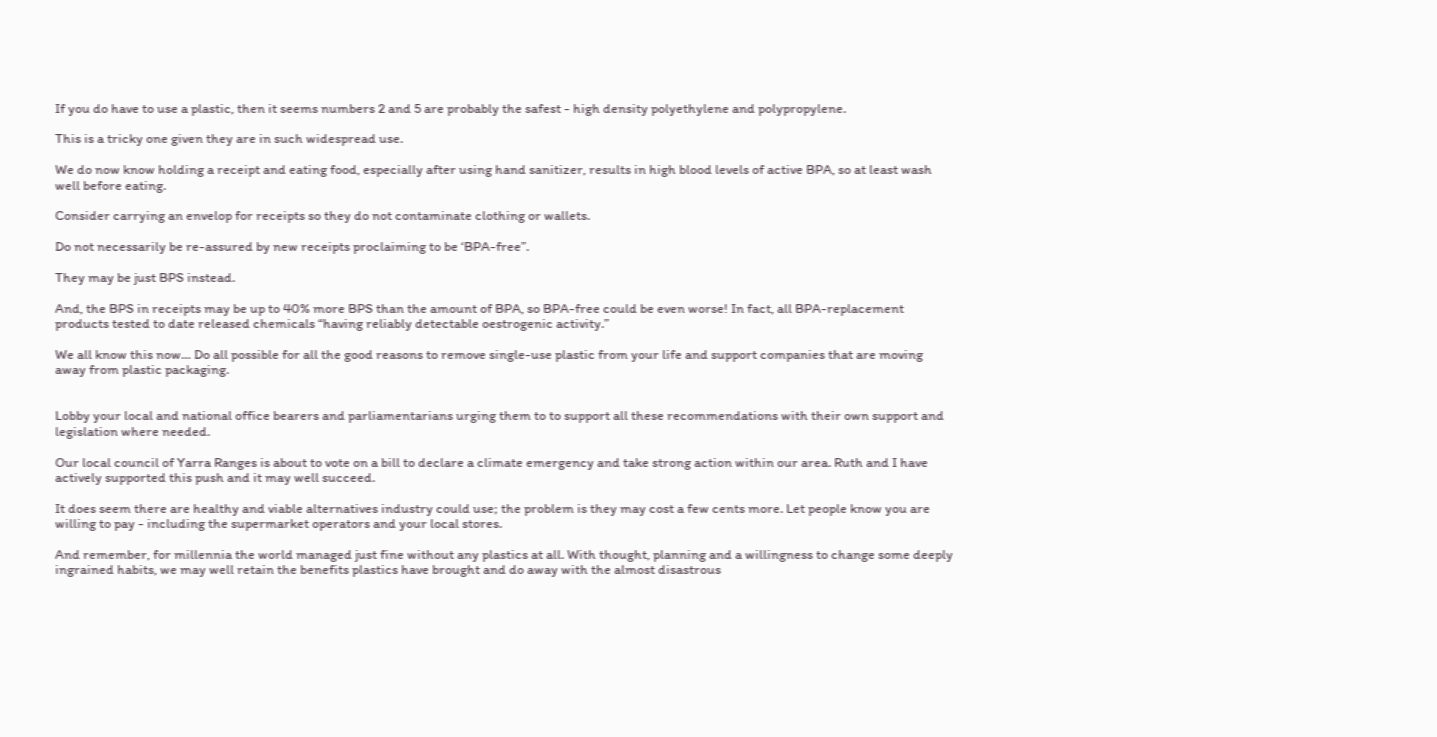If you do have to use a plastic, then it seems numbers 2 and 5 are probably the safest - high density polyethylene and polypropylene.

This is a tricky one given they are in such widespread use.

We do now know holding a receipt and eating food, especially after using hand sanitizer, results in high blood levels of active BPA, so at least wash well before eating.

Consider carrying an envelop for receipts so they do not contaminate clothing or wallets.

Do not necessarily be re-assured by new receipts proclaiming to be ‘BPA-free”.

They may be just BPS instead.

And, the BPS in receipts may be up to 40% more BPS than the amount of BPA, so BPA-free could be even worse! In fact, all BPA-replacement products tested to date released chemicals “having reliably detectable oestrogenic activity.”

We all know this now… Do all possible for all the good reasons to remove single-use plastic from your life and support companies that are moving away from plastic packaging.


Lobby your local and national office bearers and parliamentarians urging them to to support all these recommendations with their own support and legislation where needed.

Our local council of Yarra Ranges is about to vote on a bill to declare a climate emergency and take strong action within our area. Ruth and I have actively supported this push and it may well succeed.

It does seem there are healthy and viable alternatives industry could use; the problem is they may cost a few cents more. Let people know you are willing to pay - including the supermarket operators and your local stores.

And remember, for millennia the world managed just fine without any plastics at all. With thought, planning and a willingness to change some deeply ingrained habits, we may well retain the benefits plastics have brought and do away with the almost disastrous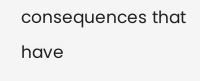consequences that have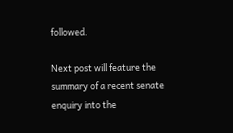followed.

Next post will feature the summary of a recent senate enquiry into the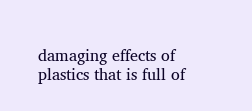damaging effects of plastics that is full of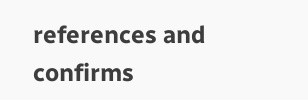references and confirms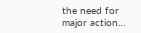the need for major action…